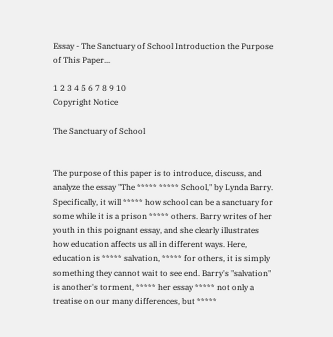Essay - The Sanctuary of School Introduction the Purpose of This Paper...

1 2 3 4 5 6 7 8 9 10
Copyright Notice

The Sanctuary of School


The purpose of this paper is to introduce, discuss, and analyze the essay "The ***** ***** School," by Lynda Barry. Specifically, it will ***** how school can be a sanctuary for some while it is a prison ***** others. Barry writes of her youth in this poignant essay, and she clearly illustrates how education affects us all in different ways. Here, education is ***** salvation, ***** for others, it is simply something they cannot wait to see end. Barry's "salvation" is another's torment, ***** her essay ***** not only a treatise on our many differences, but *****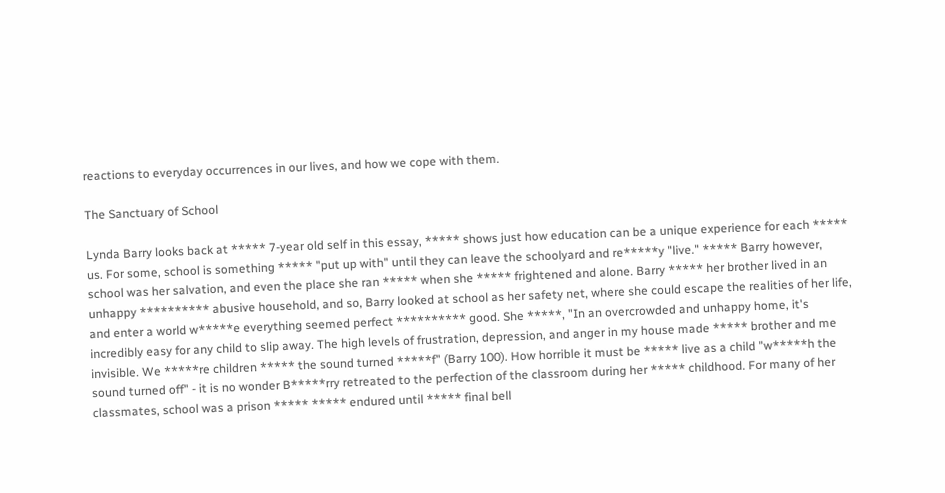reactions to everyday occurrences in our lives, and how we cope with them.

The Sanctuary of School

Lynda Barry looks back at ***** 7-year old self in this essay, ***** shows just how education can be a unique experience for each ***** us. For some, school is something ***** "put up with" until they can leave the schoolyard and re*****y "live." ***** Barry however, school was her salvation, and even the place she ran ***** when she ***** frightened and alone. Barry ***** her brother lived in an unhappy ********** abusive household, and so, Barry looked at school as her safety net, where she could escape the realities of her life, and enter a world w*****e everything seemed perfect ********** good. She *****, "In an overcrowded and unhappy home, it's incredibly easy for any child to slip away. The high levels of frustration, depression, and anger in my house made ***** brother and me invisible. We *****re children ***** the sound turned *****f" (Barry 100). How horrible it must be ***** live as a child "w*****h the sound turned off" - it is no wonder B*****rry retreated to the perfection of the classroom during her ***** childhood. For many of her classmates, school was a prison ***** ***** endured until ***** final bell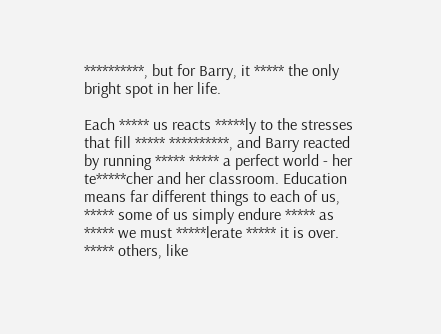**********, but for Barry, it ***** the only bright spot in her life.

Each ***** us reacts *****ly to the stresses that fill ***** **********, and Barry reacted by running ***** ***** a perfect world - her te*****cher and her classroom. Education means far different things to each of us, ***** some of us simply endure ***** as ***** we must *****lerate ***** it is over. ***** others, like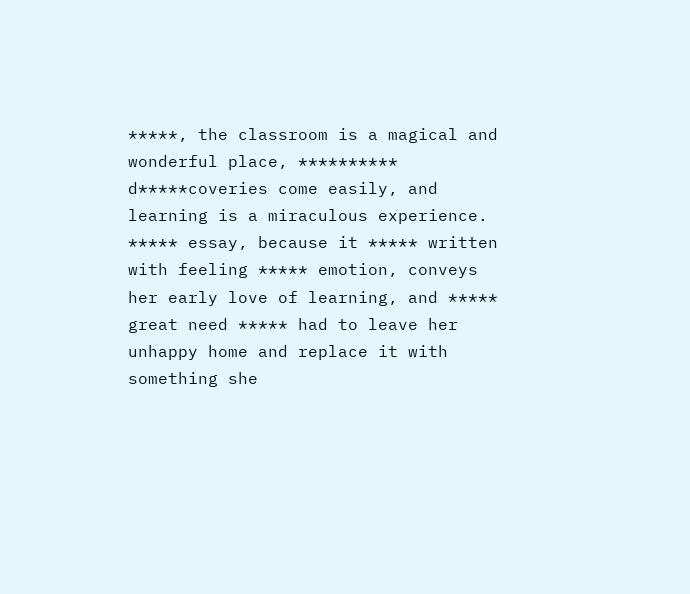*****, the classroom is a magical and wonderful place, ********** d*****coveries come easily, and learning is a miraculous experience. ***** essay, because it ***** written with feeling ***** emotion, conveys her early love of learning, and ***** great need ***** had to leave her unhappy home and replace it with something she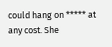could hang on ***** at any cost. She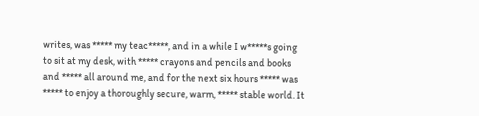writes, was ***** my teac*****, and in a while I w*****s going to sit at my desk, with ***** crayons and pencils and books and ***** all around me, and for the next six hours ***** was ***** to enjoy a thoroughly secure, warm, ***** stable world. It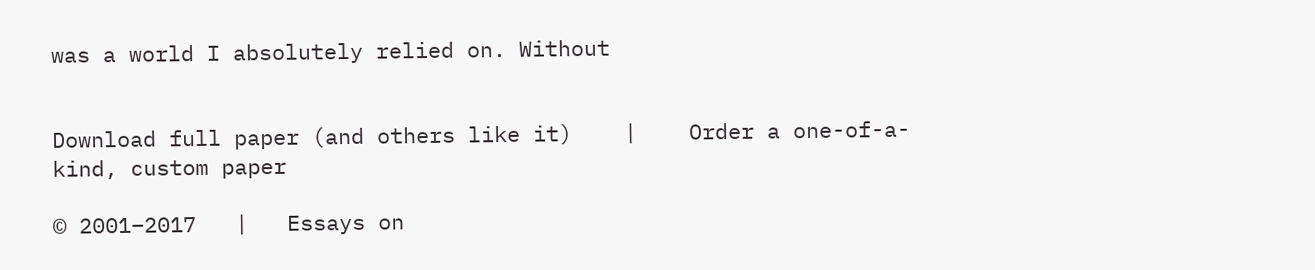was a world I absolutely relied on. Without


Download full paper (and others like it)    |    Order a one-of-a-kind, custom paper

© 2001–2017   |   Essays on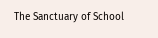The Sanctuary of School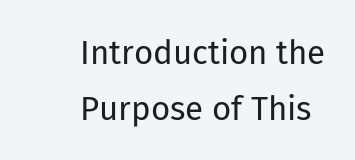Introduction the Purpose of This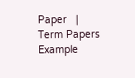Paper   |   Term Papers Example